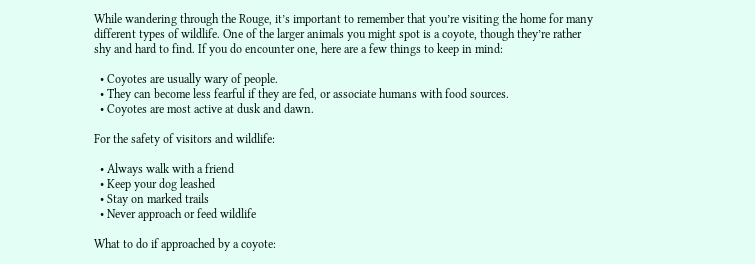While wandering through the Rouge, it’s important to remember that you’re visiting the home for many different types of wildlife. One of the larger animals you might spot is a coyote, though they’re rather shy and hard to find. If you do encounter one, here are a few things to keep in mind:

  • Coyotes are usually wary of people.
  • They can become less fearful if they are fed, or associate humans with food sources.
  • Coyotes are most active at dusk and dawn.

For the safety of visitors and wildlife:

  • Always walk with a friend
  • Keep your dog leashed
  • Stay on marked trails
  • Never approach or feed wildlife

What to do if approached by a coyote: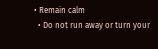• Remain calm
  • Do not run away or turn your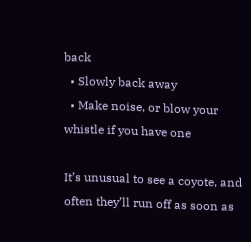back
  • Slowly back away
  • Make noise, or blow your whistle if you have one

It’s unusual to see a coyote, and often they’ll run off as soon as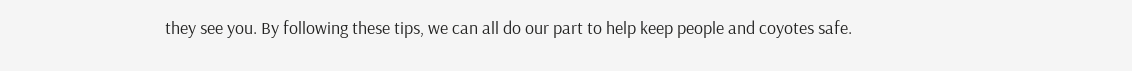they see you. By following these tips, we can all do our part to help keep people and coyotes safe.